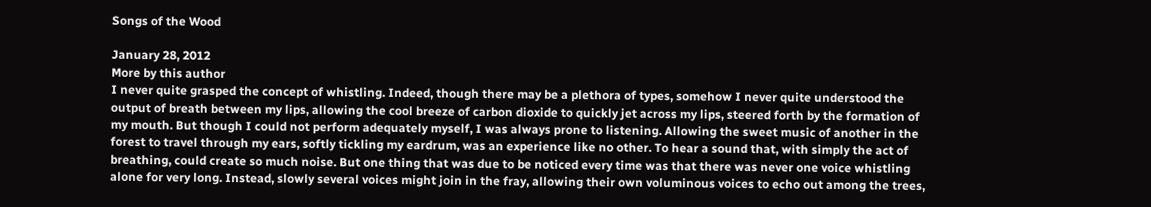Songs of the Wood

January 28, 2012
More by this author
I never quite grasped the concept of whistling. Indeed, though there may be a plethora of types, somehow I never quite understood the output of breath between my lips, allowing the cool breeze of carbon dioxide to quickly jet across my lips, steered forth by the formation of my mouth. But though I could not perform adequately myself, I was always prone to listening. Allowing the sweet music of another in the forest to travel through my ears, softly tickling my eardrum, was an experience like no other. To hear a sound that, with simply the act of breathing, could create so much noise. But one thing that was due to be noticed every time was that there was never one voice whistling alone for very long. Instead, slowly several voices might join in the fray, allowing their own voluminous voices to echo out among the trees,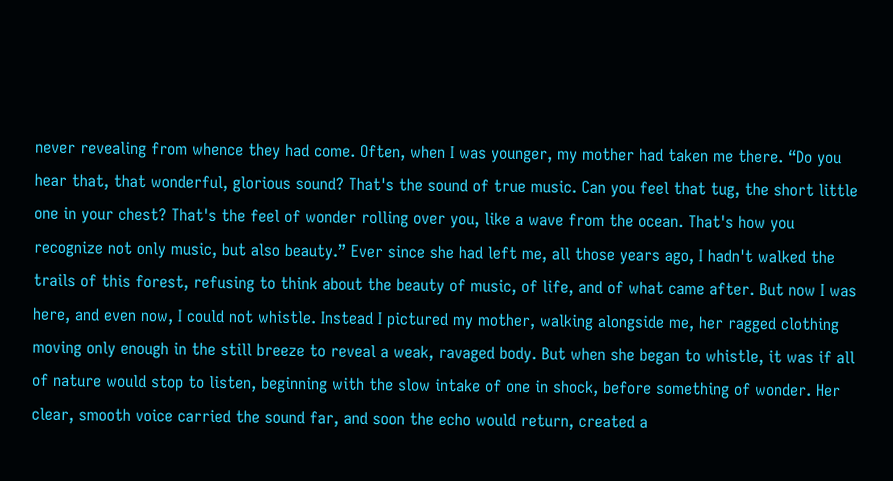never revealing from whence they had come. Often, when I was younger, my mother had taken me there. “Do you hear that, that wonderful, glorious sound? That's the sound of true music. Can you feel that tug, the short little one in your chest? That's the feel of wonder rolling over you, like a wave from the ocean. That's how you recognize not only music, but also beauty.” Ever since she had left me, all those years ago, I hadn't walked the trails of this forest, refusing to think about the beauty of music, of life, and of what came after. But now I was here, and even now, I could not whistle. Instead I pictured my mother, walking alongside me, her ragged clothing moving only enough in the still breeze to reveal a weak, ravaged body. But when she began to whistle, it was if all of nature would stop to listen, beginning with the slow intake of one in shock, before something of wonder. Her clear, smooth voice carried the sound far, and soon the echo would return, created a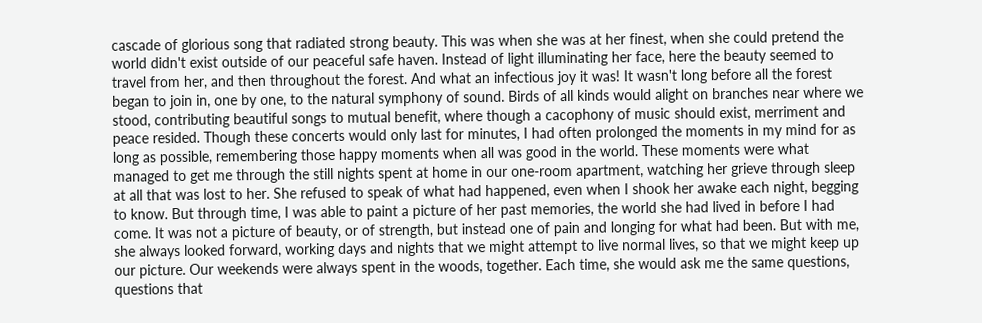cascade of glorious song that radiated strong beauty. This was when she was at her finest, when she could pretend the world didn't exist outside of our peaceful safe haven. Instead of light illuminating her face, here the beauty seemed to travel from her, and then throughout the forest. And what an infectious joy it was! It wasn't long before all the forest began to join in, one by one, to the natural symphony of sound. Birds of all kinds would alight on branches near where we stood, contributing beautiful songs to mutual benefit, where though a cacophony of music should exist, merriment and peace resided. Though these concerts would only last for minutes, I had often prolonged the moments in my mind for as long as possible, remembering those happy moments when all was good in the world. These moments were what managed to get me through the still nights spent at home in our one-room apartment, watching her grieve through sleep at all that was lost to her. She refused to speak of what had happened, even when I shook her awake each night, begging to know. But through time, I was able to paint a picture of her past memories, the world she had lived in before I had come. It was not a picture of beauty, or of strength, but instead one of pain and longing for what had been. But with me, she always looked forward, working days and nights that we might attempt to live normal lives, so that we might keep up our picture. Our weekends were always spent in the woods, together. Each time, she would ask me the same questions, questions that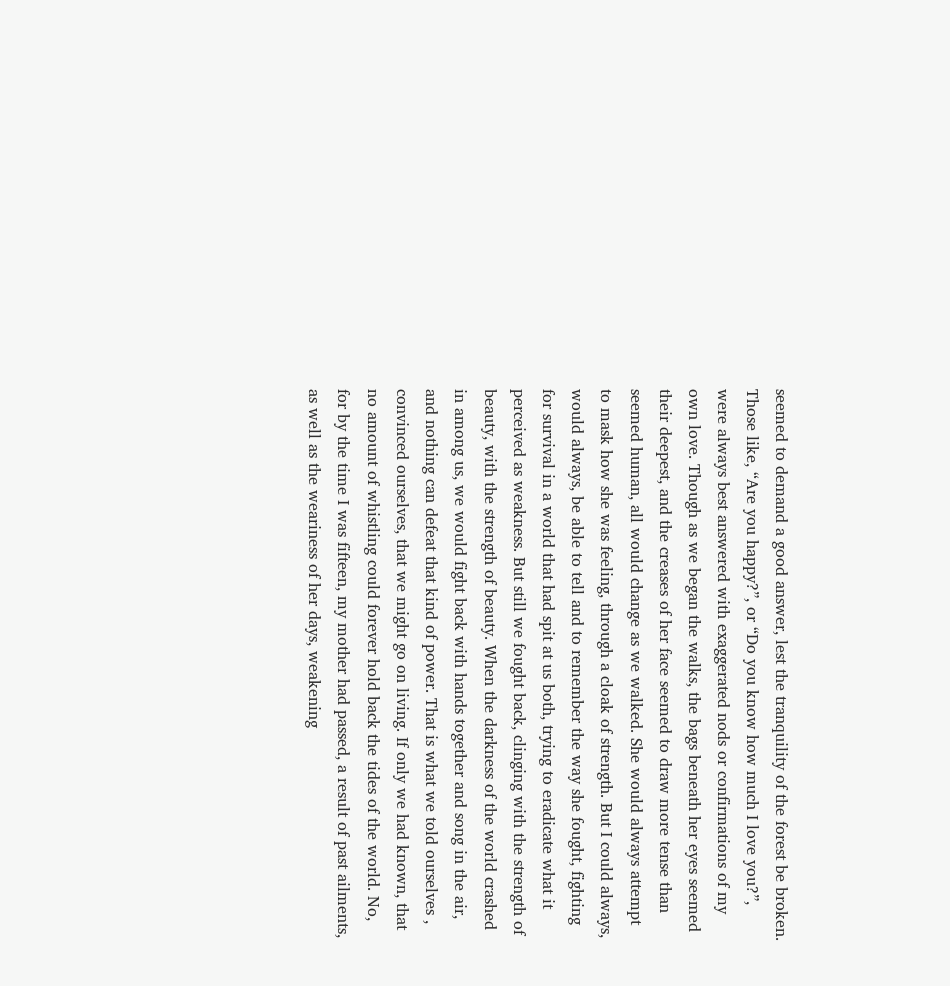seemed to demand a good answer, lest the tranquility of the forest be broken. Those like, “Are you happy?”, or “Do you know how much I love you?”, were always best answered with exaggerated nods or confirmations of my own love. Though as we began the walks, the bags beneath her eyes seemed their deepest, and the creases of her face seemed to draw more tense than seemed human, all would change as we walked. She would always attempt to mask how she was feeling, through a cloak of strength. But I could always, would always, be able to tell and to remember the way she fought, fighting for survival in a world that had spit at us both, trying to eradicate what it perceived as weakness. But still we fought back, clinging with the strength of beauty, with the strength of beauty. When the darkness of the world crashed in among us, we would fight back with hands together and song in the air, and nothing can defeat that kind of power. That is what we told ourselves , convinced ourselves, that we might go on living. If only we had known, that no amount of whistling could forever hold back the tides of the world. No, for by the time I was fifteen, my mother had passed, a result of past ailments, as well as the weariness of her days, weakening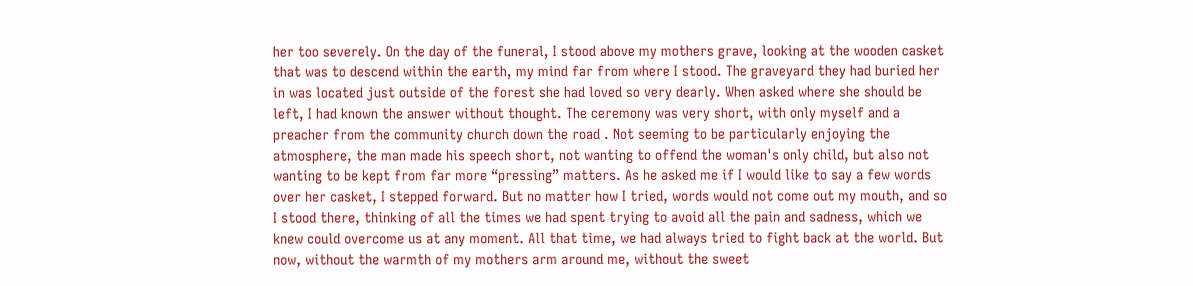her too severely. On the day of the funeral, I stood above my mothers grave, looking at the wooden casket that was to descend within the earth, my mind far from where I stood. The graveyard they had buried her in was located just outside of the forest she had loved so very dearly. When asked where she should be left, I had known the answer without thought. The ceremony was very short, with only myself and a preacher from the community church down the road . Not seeming to be particularly enjoying the atmosphere, the man made his speech short, not wanting to offend the woman's only child, but also not wanting to be kept from far more “pressing” matters. As he asked me if I would like to say a few words over her casket, I stepped forward. But no matter how I tried, words would not come out my mouth, and so I stood there, thinking of all the times we had spent trying to avoid all the pain and sadness, which we knew could overcome us at any moment. All that time, we had always tried to fight back at the world. But now, without the warmth of my mothers arm around me, without the sweet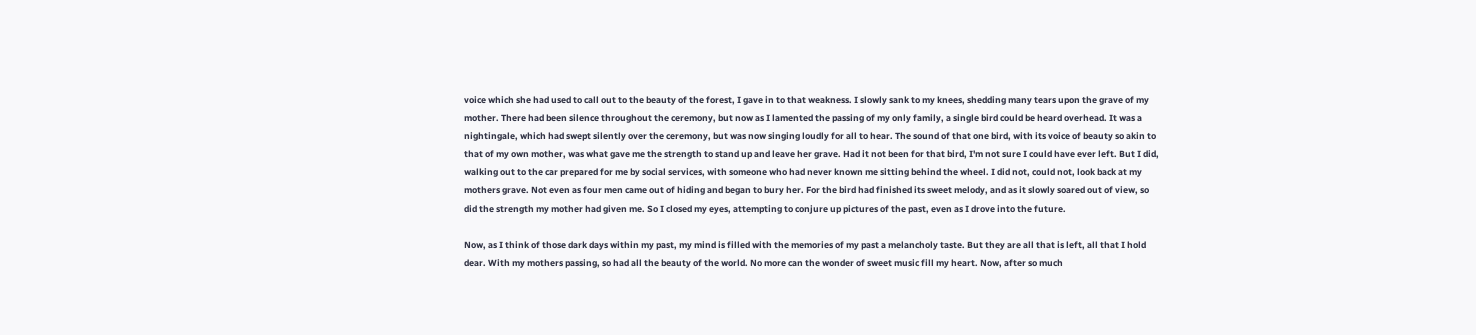voice which she had used to call out to the beauty of the forest, I gave in to that weakness. I slowly sank to my knees, shedding many tears upon the grave of my mother. There had been silence throughout the ceremony, but now as I lamented the passing of my only family, a single bird could be heard overhead. It was a nightingale, which had swept silently over the ceremony, but was now singing loudly for all to hear. The sound of that one bird, with its voice of beauty so akin to that of my own mother, was what gave me the strength to stand up and leave her grave. Had it not been for that bird, I'm not sure I could have ever left. But I did, walking out to the car prepared for me by social services, with someone who had never known me sitting behind the wheel. I did not, could not, look back at my mothers grave. Not even as four men came out of hiding and began to bury her. For the bird had finished its sweet melody, and as it slowly soared out of view, so did the strength my mother had given me. So I closed my eyes, attempting to conjure up pictures of the past, even as I drove into the future.

Now, as I think of those dark days within my past, my mind is filled with the memories of my past a melancholy taste. But they are all that is left, all that I hold dear. With my mothers passing, so had all the beauty of the world. No more can the wonder of sweet music fill my heart. Now, after so much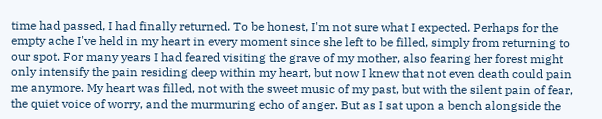time had passed, I had finally returned. To be honest, I'm not sure what I expected. Perhaps for the empty ache I've held in my heart in every moment since she left to be filled, simply from returning to our spot. For many years I had feared visiting the grave of my mother, also fearing her forest might only intensify the pain residing deep within my heart, but now I knew that not even death could pain me anymore. My heart was filled, not with the sweet music of my past, but with the silent pain of fear, the quiet voice of worry, and the murmuring echo of anger. But as I sat upon a bench alongside the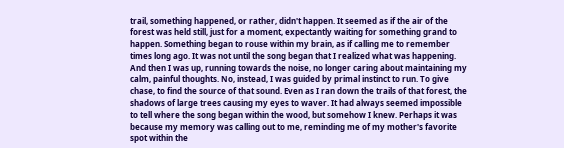trail, something happened, or rather, didn't happen. It seemed as if the air of the forest was held still, just for a moment, expectantly waiting for something grand to happen. Something began to rouse within my brain, as if calling me to remember times long ago. It was not until the song began that I realized what was happening. And then I was up, running towards the noise, no longer caring about maintaining my calm, painful thoughts. No, instead, I was guided by primal instinct to run. To give chase, to find the source of that sound. Even as I ran down the trails of that forest, the shadows of large trees causing my eyes to waver. It had always seemed impossible to tell where the song began within the wood, but somehow I knew. Perhaps it was because my memory was calling out to me, reminding me of my mother's favorite spot within the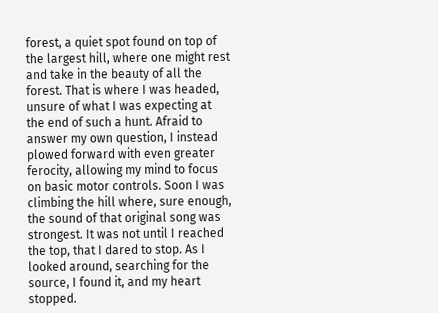forest, a quiet spot found on top of the largest hill, where one might rest and take in the beauty of all the forest. That is where I was headed, unsure of what I was expecting at the end of such a hunt. Afraid to answer my own question, I instead plowed forward with even greater ferocity, allowing my mind to focus on basic motor controls. Soon I was climbing the hill where, sure enough, the sound of that original song was strongest. It was not until I reached the top, that I dared to stop. As I looked around, searching for the source, I found it, and my heart stopped.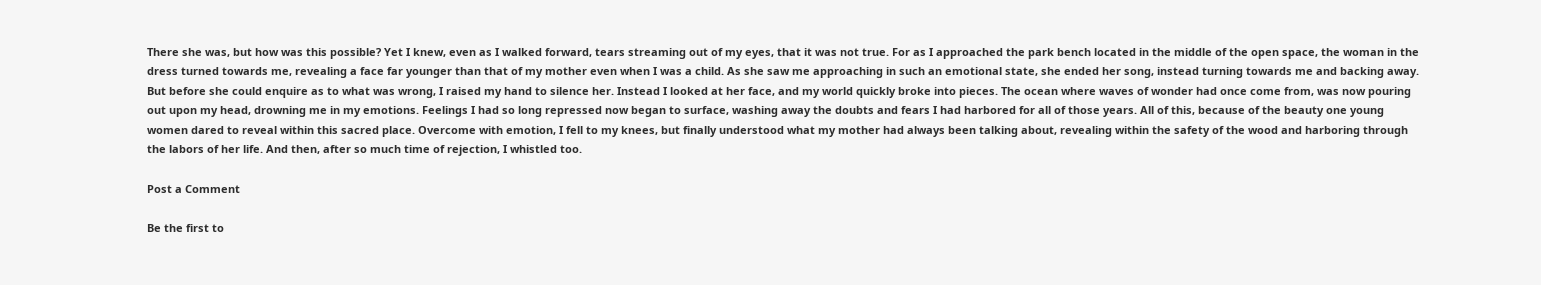There she was, but how was this possible? Yet I knew, even as I walked forward, tears streaming out of my eyes, that it was not true. For as I approached the park bench located in the middle of the open space, the woman in the dress turned towards me, revealing a face far younger than that of my mother even when I was a child. As she saw me approaching in such an emotional state, she ended her song, instead turning towards me and backing away. But before she could enquire as to what was wrong, I raised my hand to silence her. Instead I looked at her face, and my world quickly broke into pieces. The ocean where waves of wonder had once come from, was now pouring out upon my head, drowning me in my emotions. Feelings I had so long repressed now began to surface, washing away the doubts and fears I had harbored for all of those years. All of this, because of the beauty one young women dared to reveal within this sacred place. Overcome with emotion, I fell to my knees, but finally understood what my mother had always been talking about, revealing within the safety of the wood and harboring through the labors of her life. And then, after so much time of rejection, I whistled too.

Post a Comment

Be the first to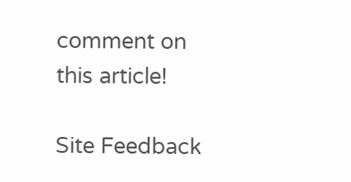comment on this article!

Site Feedback